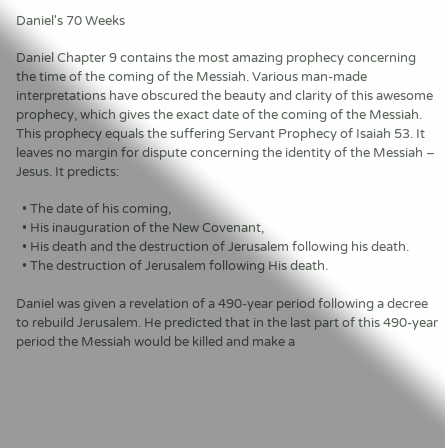Daniel's 70 Weeks

Daniel Chapter 9 contains the most amazing prophecy concerning the time of the coming of the Messiah. Various man-made interpretations have obscured the beauty and clarity of this awesome prophecy, which gives the exact date of the coming of the Messiah. This prophecy equals the suffering Servant Prophecy of Isaiah 53. It leaves no margin for dispute concerning the identity of the Messiah – Jesus. It predicts:

  • The date of his coming,
  • His inauguration of the New Covenant,
  • His death and the destruction of Jerusalem following his death.
  • The destruction of Jerusalem following His death.

Daniel was given a revelation of a 490-year period following a decree to rebuild Jerusalem. He predicted that in the last part of this 490-year period the Messiah would be killed and make a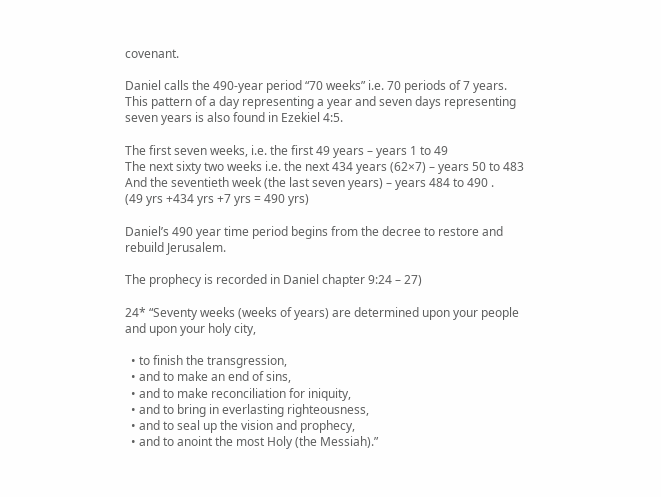covenant.

Daniel calls the 490-year period “70 weeks” i.e. 70 periods of 7 years. This pattern of a day representing a year and seven days representing seven years is also found in Ezekiel 4:5.

The first seven weeks, i.e. the first 49 years – years 1 to 49
The next sixty two weeks i.e. the next 434 years (62×7) – years 50 to 483
And the seventieth week (the last seven years) – years 484 to 490 .
(49 yrs +434 yrs +7 yrs = 490 yrs)

Daniel’s 490 year time period begins from the decree to restore and rebuild Jerusalem.

The prophecy is recorded in Daniel chapter 9:24 – 27)

24* “Seventy weeks (weeks of years) are determined upon your people and upon your holy city,

  • to finish the transgression,
  • and to make an end of sins,
  • and to make reconciliation for iniquity,
  • and to bring in everlasting righteousness,
  • and to seal up the vision and prophecy,
  • and to anoint the most Holy (the Messiah).”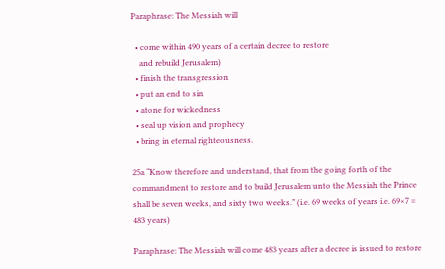Paraphrase: The Messiah will

  • come within 490 years of a certain decree to restore
    and rebuild Jerusalem)
  • finish the transgression
  • put an end to sin
  • atone for wickedness
  • seal up vision and prophecy
  • bring in eternal righteousness.

25a “Know therefore and understand, that from the going forth of the commandment to restore and to build Jerusalem unto the Messiah the Prince shall be seven weeks, and sixty two weeks.” (i.e. 69 weeks of years i.e. 69×7 = 483 years)

Paraphrase: The Messiah will come 483 years after a decree is issued to restore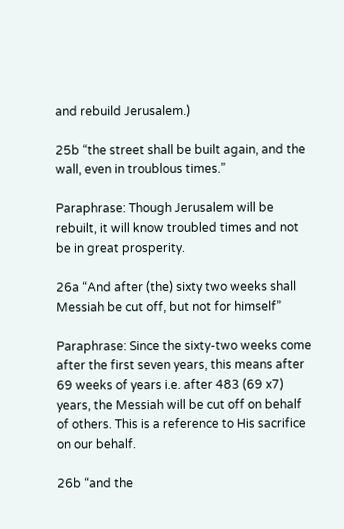and rebuild Jerusalem.)

25b “the street shall be built again, and the wall, even in troublous times.”

Paraphrase: Though Jerusalem will be rebuilt, it will know troubled times and not be in great prosperity.

26a “And after (the) sixty two weeks shall Messiah be cut off, but not for himself”

Paraphrase: Since the sixty-two weeks come after the first seven years, this means after 69 weeks of years i.e. after 483 (69 x7) years, the Messiah will be cut off on behalf of others. This is a reference to His sacrifice on our behalf.

26b “and the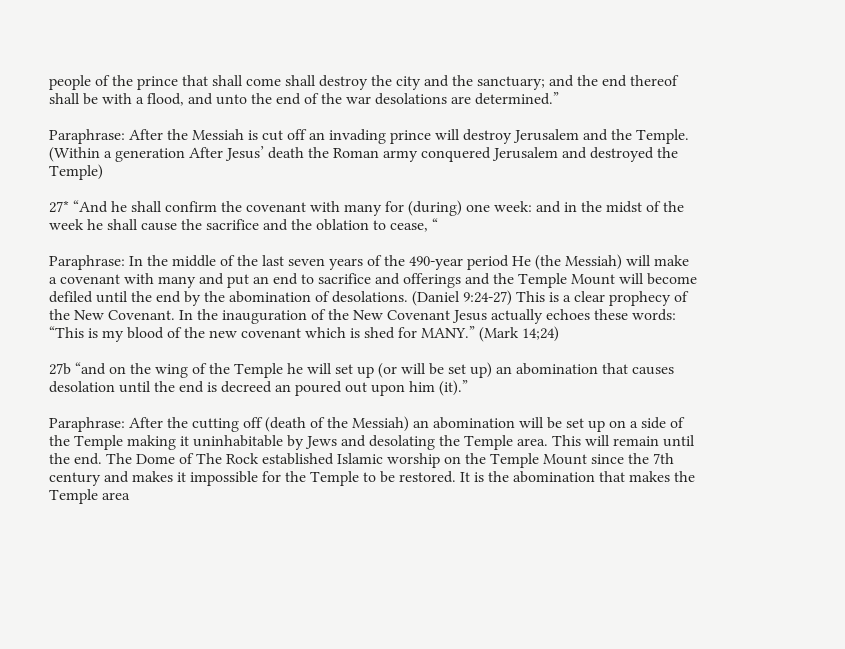people of the prince that shall come shall destroy the city and the sanctuary; and the end thereof shall be with a flood, and unto the end of the war desolations are determined.”

Paraphrase: After the Messiah is cut off an invading prince will destroy Jerusalem and the Temple. (Within a generation After Jesus’ death the Roman army conquered Jerusalem and destroyed the Temple)

27* “And he shall confirm the covenant with many for (during) one week: and in the midst of the week he shall cause the sacrifice and the oblation to cease, “

Paraphrase: In the middle of the last seven years of the 490-year period He (the Messiah) will make a covenant with many and put an end to sacrifice and offerings and the Temple Mount will become defiled until the end by the abomination of desolations. (Daniel 9:24-27) This is a clear prophecy of the New Covenant. In the inauguration of the New Covenant Jesus actually echoes these words: “This is my blood of the new covenant which is shed for MANY.” (Mark 14;24)

27b “and on the wing of the Temple he will set up (or will be set up) an abomination that causes desolation until the end is decreed an poured out upon him (it).”

Paraphrase: After the cutting off (death of the Messiah) an abomination will be set up on a side of the Temple making it uninhabitable by Jews and desolating the Temple area. This will remain until the end. The Dome of The Rock established Islamic worship on the Temple Mount since the 7th century and makes it impossible for the Temple to be restored. It is the abomination that makes the Temple area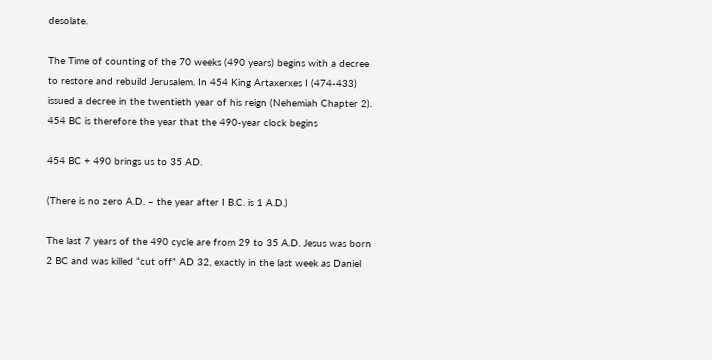desolate.

The Time of counting of the 70 weeks (490 years) begins with a decree to restore and rebuild Jerusalem. In 454 King Artaxerxes I (474-433) issued a decree in the twentieth year of his reign (Nehemiah Chapter 2). 454 BC is therefore the year that the 490-year clock begins

454 BC + 490 brings us to 35 AD.

(There is no zero A.D. – the year after I B.C. is 1 A.D.)

The last 7 years of the 490 cycle are from 29 to 35 A.D. Jesus was born 2 BC and was killed “cut off” AD 32, exactly in the last week as Daniel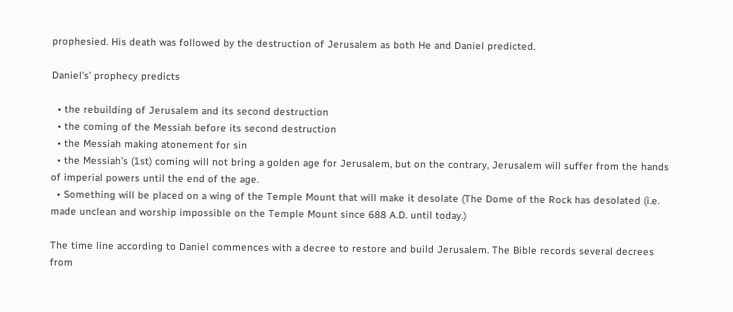prophesied. His death was followed by the destruction of Jerusalem as both He and Daniel predicted.

Daniel’s’ prophecy predicts

  • the rebuilding of Jerusalem and its second destruction
  • the coming of the Messiah before its second destruction
  • the Messiah making atonement for sin
  • the Messiah’s (1st) coming will not bring a golden age for Jerusalem, but on the contrary, Jerusalem will suffer from the hands of imperial powers until the end of the age.
  • Something will be placed on a wing of the Temple Mount that will make it desolate (The Dome of the Rock has desolated (i.e. made unclean and worship impossible on the Temple Mount since 688 A.D. until today.)

The time line according to Daniel commences with a decree to restore and build Jerusalem. The Bible records several decrees from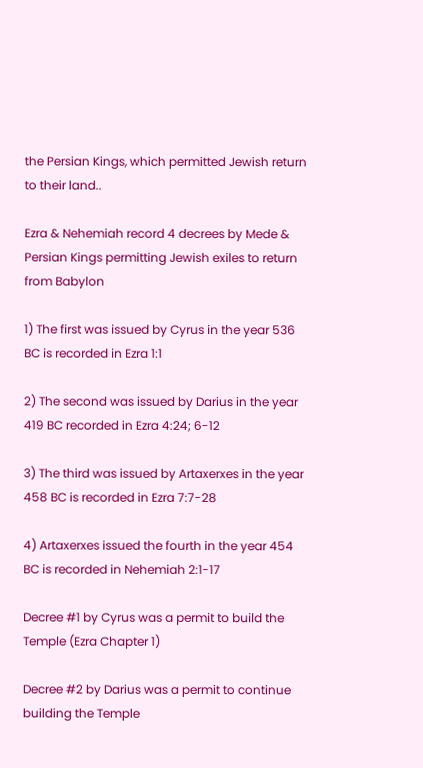the Persian Kings, which permitted Jewish return to their land..

Ezra & Nehemiah record 4 decrees by Mede & Persian Kings permitting Jewish exiles to return from Babylon

1) The first was issued by Cyrus in the year 536 BC is recorded in Ezra 1:1

2) The second was issued by Darius in the year 419 BC recorded in Ezra 4:24; 6-12

3) The third was issued by Artaxerxes in the year 458 BC is recorded in Ezra 7:7-28

4) Artaxerxes issued the fourth in the year 454 BC is recorded in Nehemiah 2:1-17

Decree #1 by Cyrus was a permit to build the Temple (Ezra Chapter 1)

Decree #2 by Darius was a permit to continue building the Temple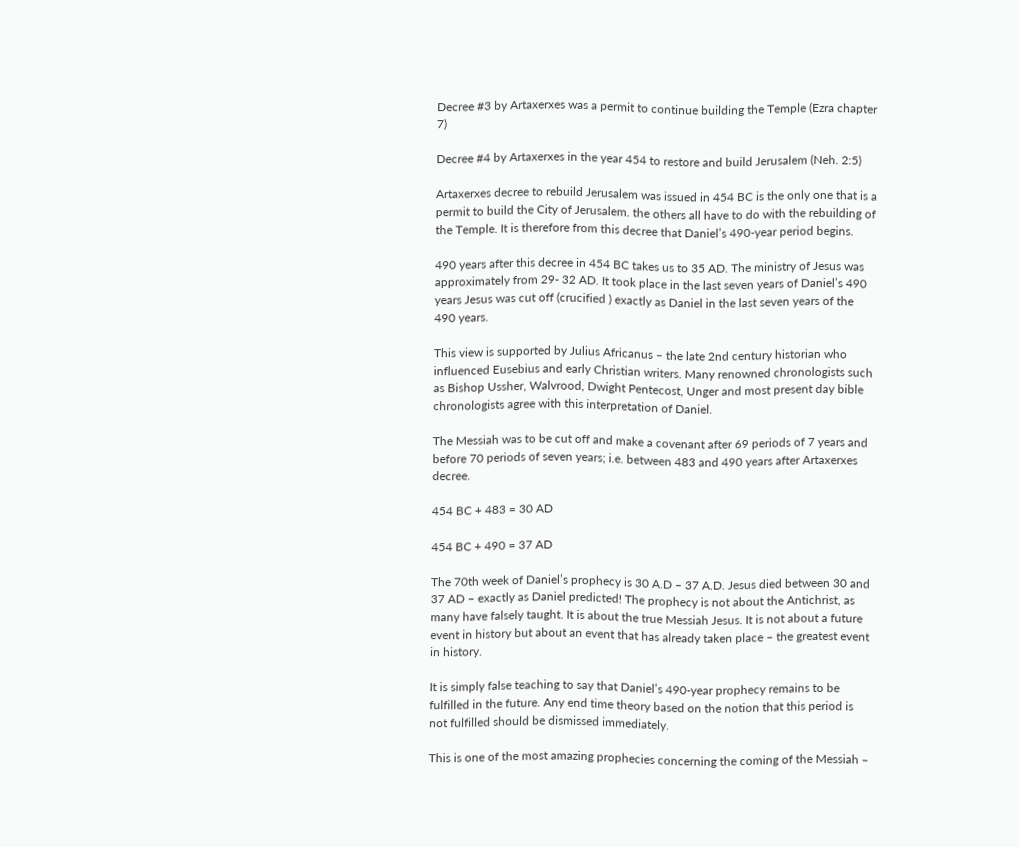Decree #3 by Artaxerxes was a permit to continue building the Temple (Ezra chapter 7)

Decree #4 by Artaxerxes in the year 454 to restore and build Jerusalem (Neh. 2:5)

Artaxerxes decree to rebuild Jerusalem was issued in 454 BC is the only one that is a permit to build the City of Jerusalem. the others all have to do with the rebuilding of the Temple. It is therefore from this decree that Daniel’s 490-year period begins.

490 years after this decree in 454 BC takes us to 35 AD. The ministry of Jesus was approximately from 29- 32 AD. It took place in the last seven years of Daniel’s 490 years Jesus was cut off (crucified ) exactly as Daniel in the last seven years of the 490 years.

This view is supported by Julius Africanus – the late 2nd century historian who influenced Eusebius and early Christian writers. Many renowned chronologists such as Bishop Ussher, Walvrood, Dwight Pentecost, Unger and most present day bible chronologists agree with this interpretation of Daniel.

The Messiah was to be cut off and make a covenant after 69 periods of 7 years and before 70 periods of seven years; i.e. between 483 and 490 years after Artaxerxes decree.

454 BC + 483 = 30 AD

454 BC + 490 = 37 AD

The 70th week of Daniel’s prophecy is 30 A.D – 37 A.D. Jesus died between 30 and 37 AD – exactly as Daniel predicted! The prophecy is not about the Antichrist, as many have falsely taught. It is about the true Messiah Jesus. It is not about a future event in history but about an event that has already taken place – the greatest event in history.

It is simply false teaching to say that Daniel’s 490-year prophecy remains to be fulfilled in the future. Any end time theory based on the notion that this period is not fulfilled should be dismissed immediately.

This is one of the most amazing prophecies concerning the coming of the Messiah –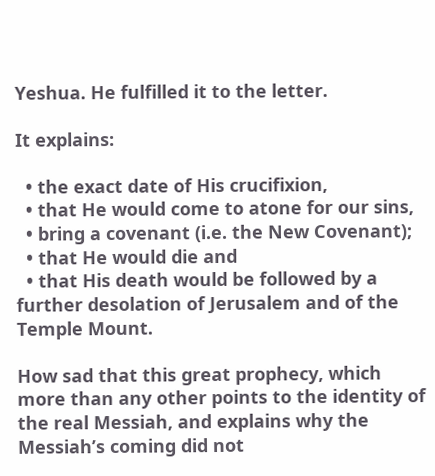Yeshua. He fulfilled it to the letter.

It explains:

  • the exact date of His crucifixion,
  • that He would come to atone for our sins,
  • bring a covenant (i.e. the New Covenant);
  • that He would die and
  • that His death would be followed by a further desolation of Jerusalem and of the Temple Mount.

How sad that this great prophecy, which more than any other points to the identity of the real Messiah, and explains why the Messiah’s coming did not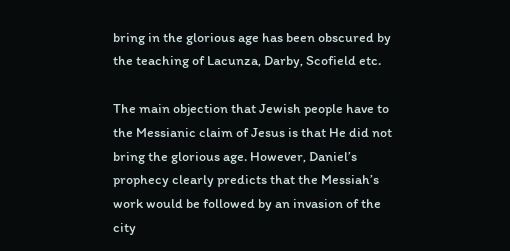bring in the glorious age has been obscured by the teaching of Lacunza, Darby, Scofield etc.

The main objection that Jewish people have to the Messianic claim of Jesus is that He did not bring the glorious age. However, Daniel’s prophecy clearly predicts that the Messiah’s work would be followed by an invasion of the city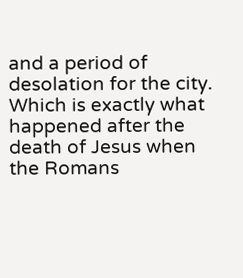and a period of desolation for the city. Which is exactly what happened after the death of Jesus when the Romans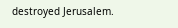destroyed Jerusalem.